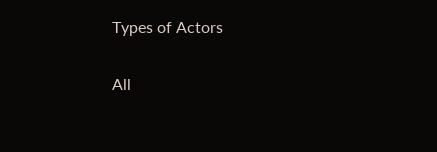Types of Actors

All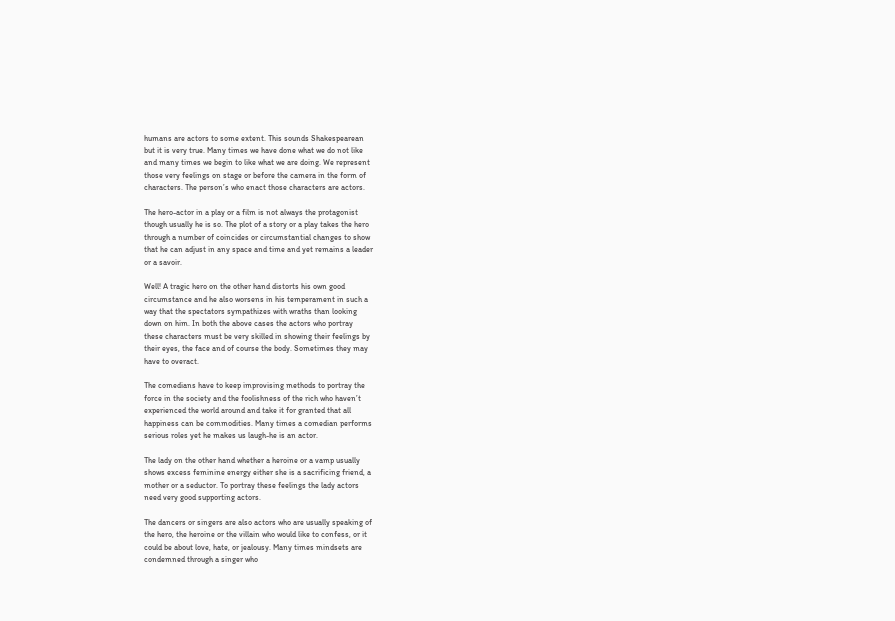humans are actors to some extent. This sounds Shakespearean
but it is very true. Many times we have done what we do not like
and many times we begin to like what we are doing. We represent
those very feelings on stage or before the camera in the form of
characters. The person’s who enact those characters are actors.

The hero-actor in a play or a film is not always the protagonist
though usually he is so. The plot of a story or a play takes the hero
through a number of coincides or circumstantial changes to show
that he can adjust in any space and time and yet remains a leader
or a savoir.

Well! A tragic hero on the other hand distorts his own good
circumstance and he also worsens in his temperament in such a
way that the spectators sympathizes with wraths than looking
down on him. In both the above cases the actors who portray
these characters must be very skilled in showing their feelings by
their eyes, the face and of course the body. Sometimes they may
have to overact.

The comedians have to keep improvising methods to portray the
force in the society and the foolishness of the rich who haven’t
experienced the world around and take it for granted that all
happiness can be commodities. Many times a comedian performs
serious roles yet he makes us laugh-he is an actor.

The lady on the other hand whether a heroine or a vamp usually
shows excess feminine energy either she is a sacrificing friend, a
mother or a seductor. To portray these feelings the lady actors
need very good supporting actors.

The dancers or singers are also actors who are usually speaking of
the hero, the heroine or the villain who would like to confess, or it
could be about love, hate, or jealousy. Many times mindsets are
condemned through a singer who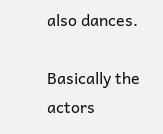also dances.

Basically the actors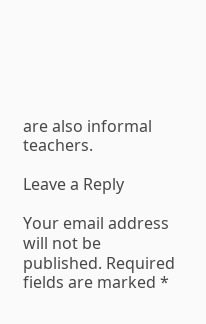are also informal teachers.

Leave a Reply

Your email address will not be published. Required fields are marked *